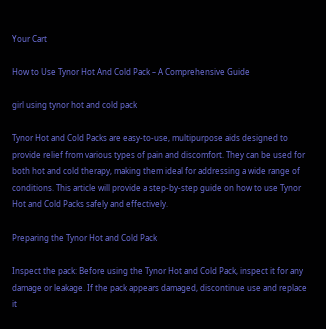Your Cart

How to Use Tynor Hot And Cold Pack – A Comprehensive Guide

girl using tynor hot and cold pack

Tynor Hot and Cold Packs are easy-to-use, multipurpose aids designed to provide relief from various types of pain and discomfort. They can be used for both hot and cold therapy, making them ideal for addressing a wide range of conditions. This article will provide a step-by-step guide on how to use Tynor Hot and Cold Packs safely and effectively.

Preparing the Tynor Hot and Cold Pack

Inspect the pack: Before using the Tynor Hot and Cold Pack, inspect it for any damage or leakage. If the pack appears damaged, discontinue use and replace it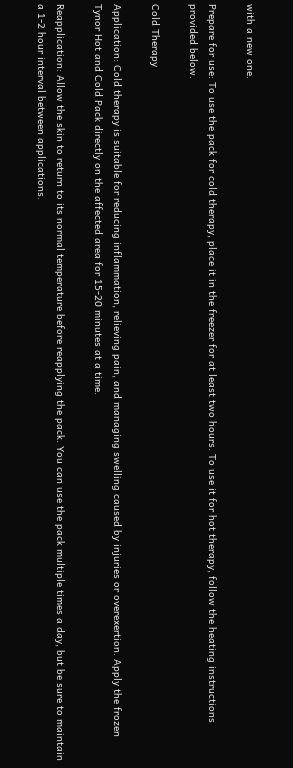with a new one.

Prepare for use: To use the pack for cold therapy, place it in the freezer for at least two hours. To use it for hot therapy, follow the heating instructions provided below.

Cold Therapy

Application: Cold therapy is suitable for reducing inflammation, relieving pain, and managing swelling caused by injuries or overexertion. Apply the frozen Tynor Hot and Cold Pack directly on the affected area for 15-20 minutes at a time.

Reapplication: Allow the skin to return to its normal temperature before reapplying the pack. You can use the pack multiple times a day, but be sure to maintain a 1-2 hour interval between applications.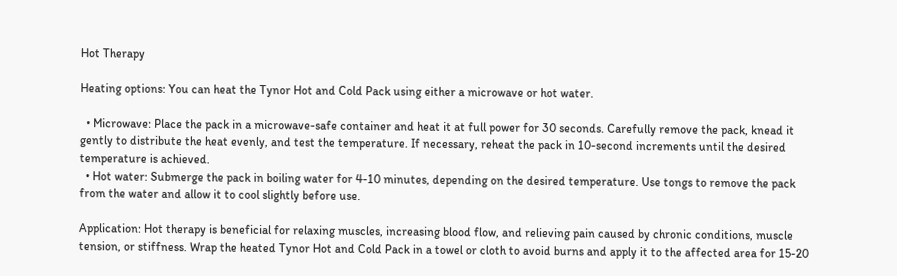Hot Therapy

Heating options: You can heat the Tynor Hot and Cold Pack using either a microwave or hot water.

  • Microwave: Place the pack in a microwave-safe container and heat it at full power for 30 seconds. Carefully remove the pack, knead it gently to distribute the heat evenly, and test the temperature. If necessary, reheat the pack in 10-second increments until the desired temperature is achieved.
  • Hot water: Submerge the pack in boiling water for 4-10 minutes, depending on the desired temperature. Use tongs to remove the pack from the water and allow it to cool slightly before use.

Application: Hot therapy is beneficial for relaxing muscles, increasing blood flow, and relieving pain caused by chronic conditions, muscle tension, or stiffness. Wrap the heated Tynor Hot and Cold Pack in a towel or cloth to avoid burns and apply it to the affected area for 15-20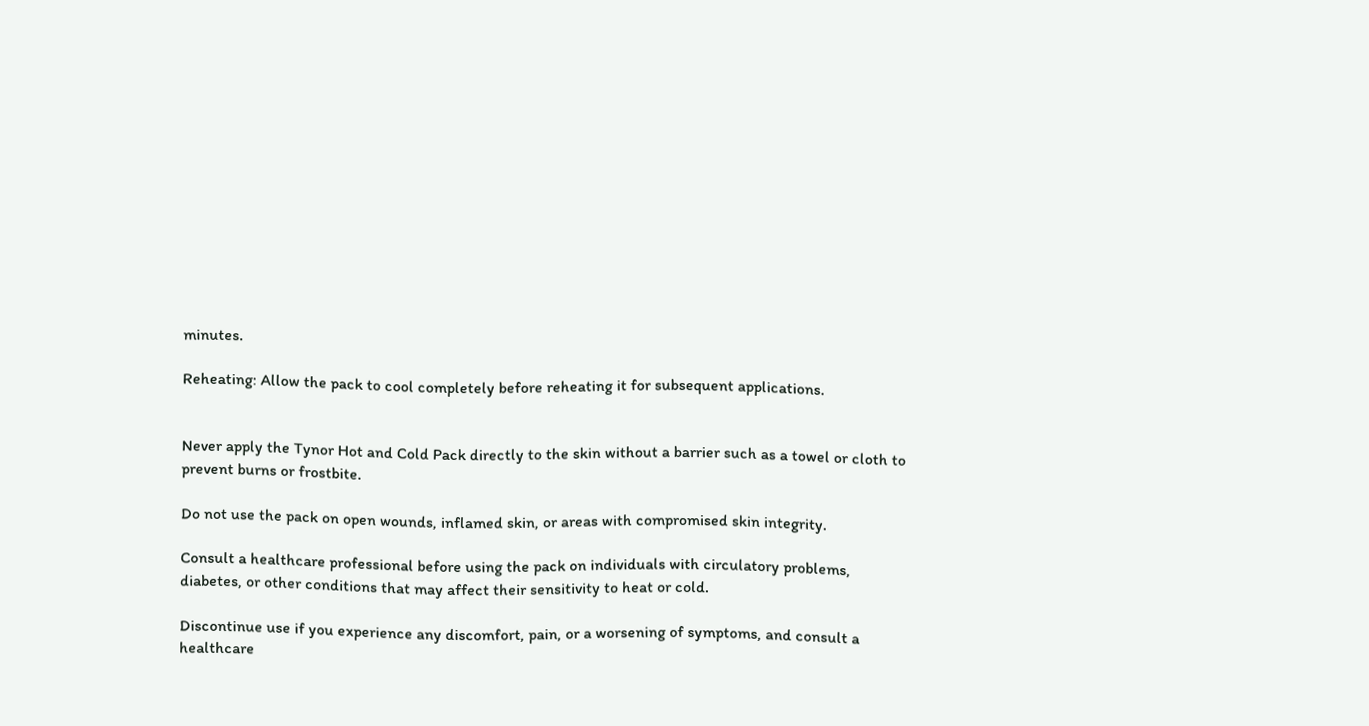minutes.

Reheating: Allow the pack to cool completely before reheating it for subsequent applications.


Never apply the Tynor Hot and Cold Pack directly to the skin without a barrier such as a towel or cloth to prevent burns or frostbite.

Do not use the pack on open wounds, inflamed skin, or areas with compromised skin integrity.

Consult a healthcare professional before using the pack on individuals with circulatory problems, diabetes, or other conditions that may affect their sensitivity to heat or cold.

Discontinue use if you experience any discomfort, pain, or a worsening of symptoms, and consult a healthcare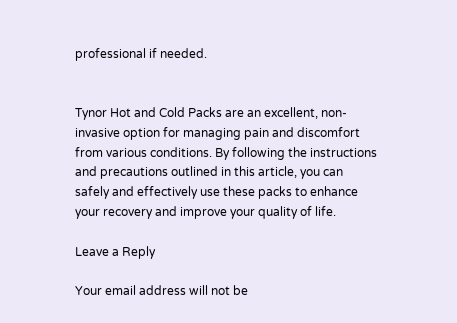professional if needed.


Tynor Hot and Cold Packs are an excellent, non-invasive option for managing pain and discomfort from various conditions. By following the instructions and precautions outlined in this article, you can safely and effectively use these packs to enhance your recovery and improve your quality of life.

Leave a Reply

Your email address will not be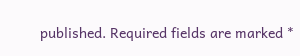published. Required fields are marked *